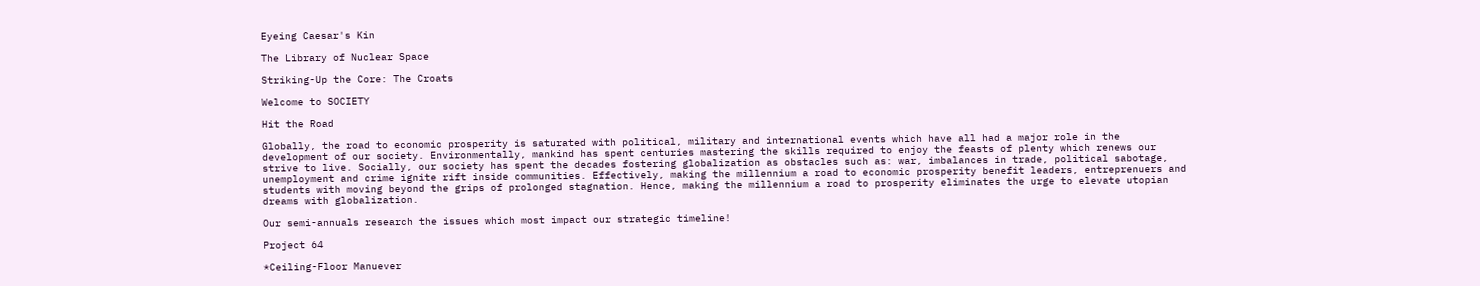Eyeing Caesar's Kin

The Library of Nuclear Space

Striking-Up the Core: The Croats

Welcome to SOCIETY

Hit the Road

Globally, the road to economic prosperity is saturated with political, military and international events which have all had a major role in the development of our society. Environmentally, mankind has spent centuries mastering the skills required to enjoy the feasts of plenty which renews our strive to live. Socially, our society has spent the decades fostering globalization as obstacles such as: war, imbalances in trade, political sabotage, unemployment and crime ignite rift inside communities. Effectively, making the millennium a road to economic prosperity benefit leaders, entreprenuers and students with moving beyond the grips of prolonged stagnation. Hence, making the millennium a road to prosperity eliminates the urge to elevate utopian dreams with globalization.

Our semi-annuals research the issues which most impact our strategic timeline!

Project 64

*Ceiling-Floor Manuever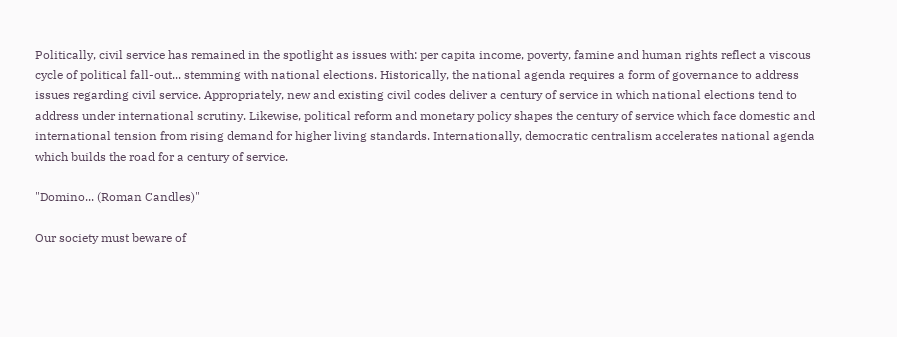Politically, civil service has remained in the spotlight as issues with: per capita income, poverty, famine and human rights reflect a viscous cycle of political fall-out... stemming with national elections. Historically, the national agenda requires a form of governance to address issues regarding civil service. Appropriately, new and existing civil codes deliver a century of service in which national elections tend to address under international scrutiny. Likewise, political reform and monetary policy shapes the century of service which face domestic and international tension from rising demand for higher living standards. Internationally, democratic centralism accelerates national agenda which builds the road for a century of service.

"Domino... (Roman Candles)"

Our society must beware of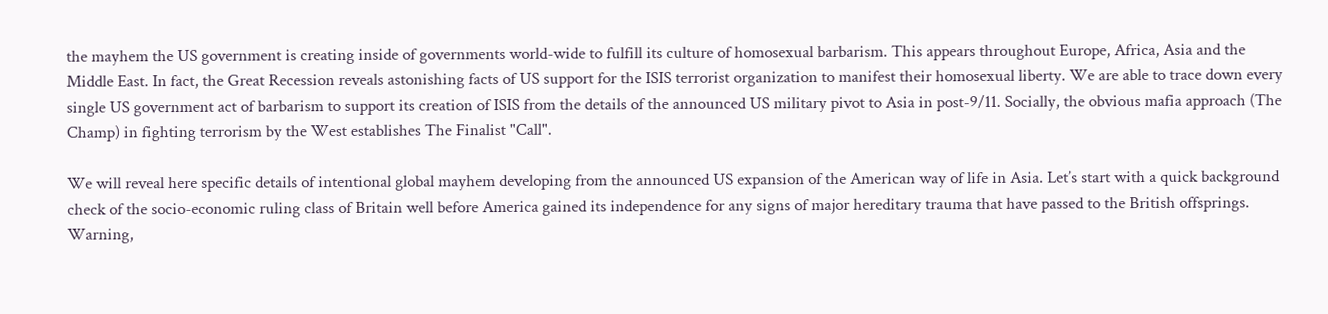the mayhem the US government is creating inside of governments world-wide to fulfill its culture of homosexual barbarism. This appears throughout Europe, Africa, Asia and the Middle East. In fact, the Great Recession reveals astonishing facts of US support for the ISIS terrorist organization to manifest their homosexual liberty. We are able to trace down every single US government act of barbarism to support its creation of ISIS from the details of the announced US military pivot to Asia in post-9/11. Socially, the obvious mafia approach (The Champ) in fighting terrorism by the West establishes The Finalist "Call".

We will reveal here specific details of intentional global mayhem developing from the announced US expansion of the American way of life in Asia. Let’s start with a quick background check of the socio-economic ruling class of Britain well before America gained its independence for any signs of major hereditary trauma that have passed to the British offsprings. Warning,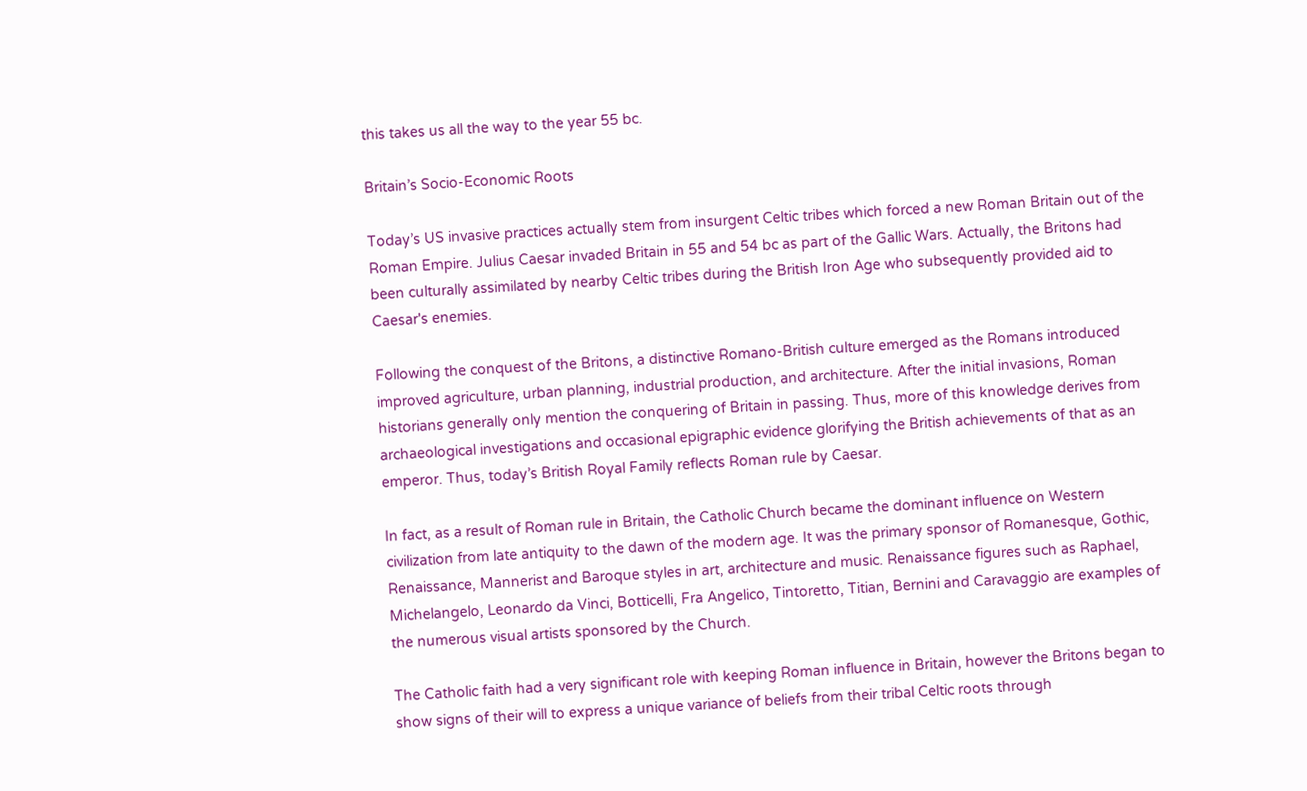this takes us all the way to the year 55 bc.

Britain’s Socio-Economic Roots

Today’s US invasive practices actually stem from insurgent Celtic tribes which forced a new Roman Britain out of the Roman Empire. Julius Caesar invaded Britain in 55 and 54 bc as part of the Gallic Wars. Actually, the Britons had been culturally assimilated by nearby Celtic tribes during the British Iron Age who subsequently provided aid to Caesar's enemies.

Following the conquest of the Britons, a distinctive Romano-British culture emerged as the Romans introduced improved agriculture, urban planning, industrial production, and architecture. After the initial invasions, Roman historians generally only mention the conquering of Britain in passing. Thus, more of this knowledge derives from archaeological investigations and occasional epigraphic evidence glorifying the British achievements of that as an emperor. Thus, today’s British Royal Family reflects Roman rule by Caesar.

In fact, as a result of Roman rule in Britain, the Catholic Church became the dominant influence on Western civilization from late antiquity to the dawn of the modern age. It was the primary sponsor of Romanesque, Gothic, Renaissance, Mannerist and Baroque styles in art, architecture and music. Renaissance figures such as Raphael, Michelangelo, Leonardo da Vinci, Botticelli, Fra Angelico, Tintoretto, Titian, Bernini and Caravaggio are examples of the numerous visual artists sponsored by the Church.

The Catholic faith had a very significant role with keeping Roman influence in Britain, however the Britons began to show signs of their will to express a unique variance of beliefs from their tribal Celtic roots through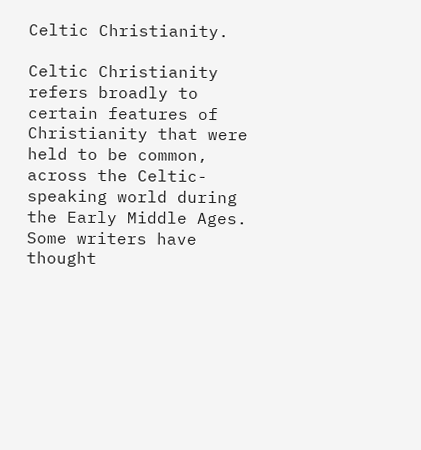Celtic Christianity.

Celtic Christianity refers broadly to certain features of Christianity that were held to be common, across the Celtic-speaking world during the Early Middle Ages. Some writers have thought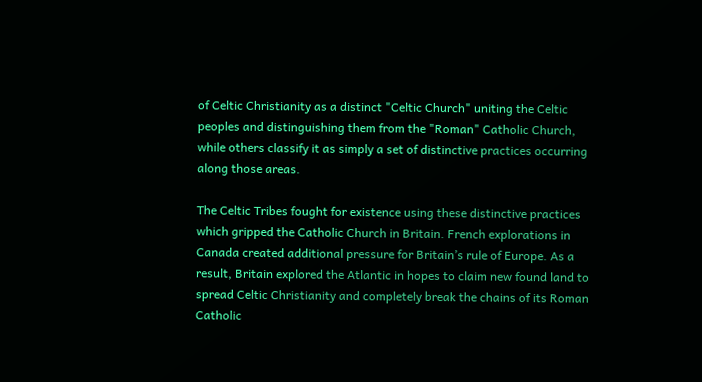of Celtic Christianity as a distinct "Celtic Church" uniting the Celtic peoples and distinguishing them from the "Roman" Catholic Church, while others classify it as simply a set of distinctive practices occurring along those areas.

The Celtic Tribes fought for existence using these distinctive practices which gripped the Catholic Church in Britain. French explorations in Canada created additional pressure for Britain’s rule of Europe. As a result, Britain explored the Atlantic in hopes to claim new found land to spread Celtic Christianity and completely break the chains of its Roman Catholic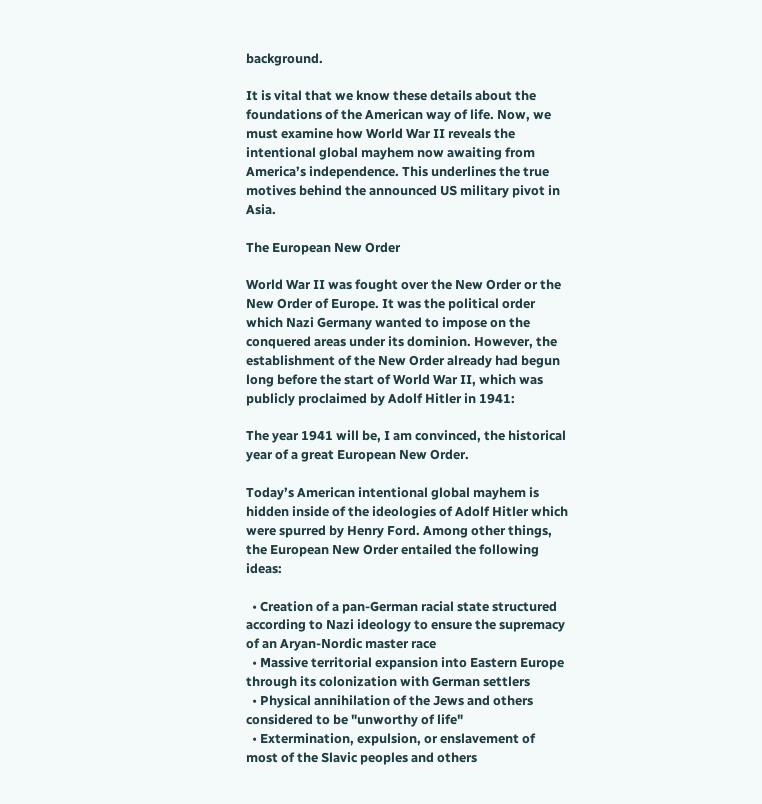background.

It is vital that we know these details about the foundations of the American way of life. Now, we must examine how World War II reveals the intentional global mayhem now awaiting from America’s independence. This underlines the true motives behind the announced US military pivot in Asia.

The European New Order

World War II was fought over the New Order or the New Order of Europe. It was the political order which Nazi Germany wanted to impose on the conquered areas under its dominion. However, the establishment of the New Order already had begun long before the start of World War II, which was publicly proclaimed by Adolf Hitler in 1941:

The year 1941 will be, I am convinced, the historical year of a great European New Order.

Today’s American intentional global mayhem is hidden inside of the ideologies of Adolf Hitler which were spurred by Henry Ford. Among other things, the European New Order entailed the following ideas:

  • Creation of a pan-German racial state structured according to Nazi ideology to ensure the supremacy of an Aryan-Nordic master race
  • Massive territorial expansion into Eastern Europe through its colonization with German settlers
  • Physical annihilation of the Jews and others considered to be "unworthy of life"
  • Extermination, expulsion, or enslavement of most of the Slavic peoples and others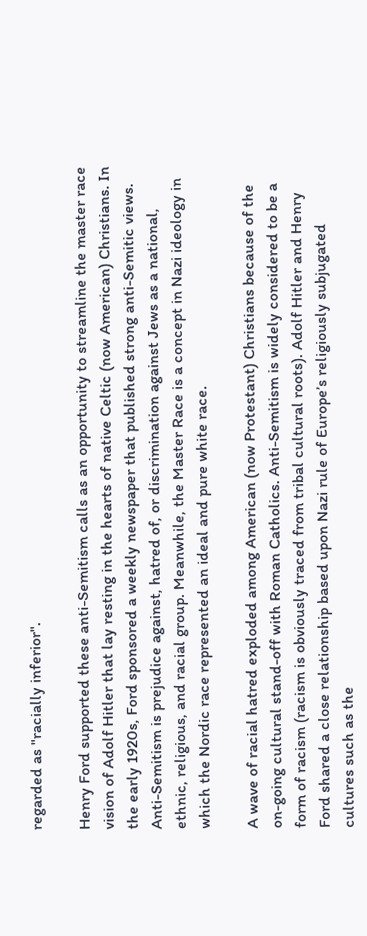regarded as "racially inferior".

Henry Ford supported these anti-Semitism calls as an opportunity to streamline the master race vision of Adolf Hitler that lay resting in the hearts of native Celtic (now American) Christians. In the early 1920s, Ford sponsored a weekly newspaper that published strong anti-Semitic views. Anti-Semitism is prejudice against, hatred of, or discrimination against Jews as a national, ethnic, religious, and racial group. Meanwhile, the Master Race is a concept in Nazi ideology in which the Nordic race represented an ideal and pure white race.

A wave of racial hatred exploded among American (now Protestant) Christians because of the on-going cultural stand-off with Roman Catholics. Anti-Semitism is widely considered to be a form of racism (racism is obviously traced from tribal cultural roots). Adolf Hitler and Henry Ford shared a close relationship based upon Nazi rule of Europe’s religiously subjugated cultures such as the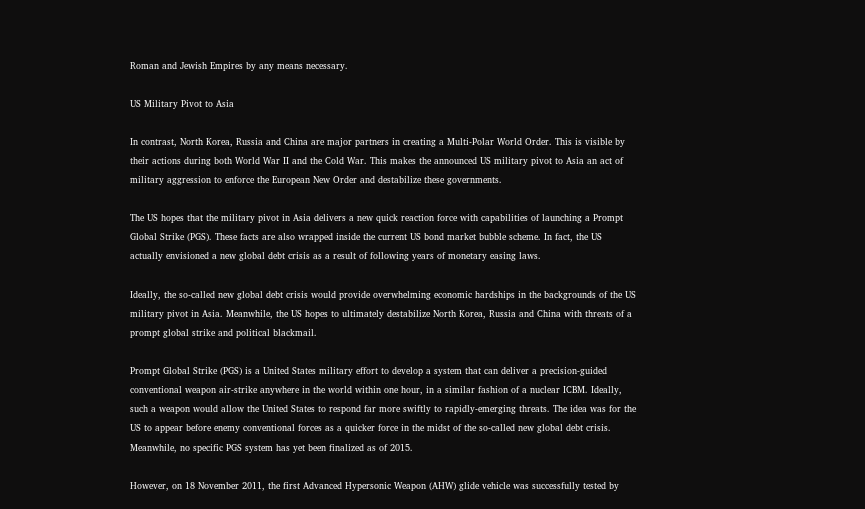Roman and Jewish Empires by any means necessary.

US Military Pivot to Asia

In contrast, North Korea, Russia and China are major partners in creating a Multi-Polar World Order. This is visible by their actions during both World War II and the Cold War. This makes the announced US military pivot to Asia an act of military aggression to enforce the European New Order and destabilize these governments.

The US hopes that the military pivot in Asia delivers a new quick reaction force with capabilities of launching a Prompt Global Strike (PGS). These facts are also wrapped inside the current US bond market bubble scheme. In fact, the US actually envisioned a new global debt crisis as a result of following years of monetary easing laws.

Ideally, the so-called new global debt crisis would provide overwhelming economic hardships in the backgrounds of the US military pivot in Asia. Meanwhile, the US hopes to ultimately destabilize North Korea, Russia and China with threats of a prompt global strike and political blackmail.

Prompt Global Strike (PGS) is a United States military effort to develop a system that can deliver a precision-guided conventional weapon air-strike anywhere in the world within one hour, in a similar fashion of a nuclear ICBM. Ideally, such a weapon would allow the United States to respond far more swiftly to rapidly-emerging threats. The idea was for the US to appear before enemy conventional forces as a quicker force in the midst of the so-called new global debt crisis. Meanwhile, no specific PGS system has yet been finalized as of 2015.

However, on 18 November 2011, the first Advanced Hypersonic Weapon (AHW) glide vehicle was successfully tested by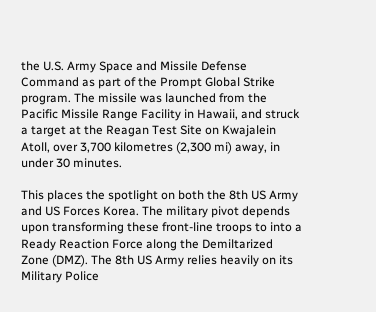the U.S. Army Space and Missile Defense Command as part of the Prompt Global Strike program. The missile was launched from the Pacific Missile Range Facility in Hawaii, and struck a target at the Reagan Test Site on Kwajalein Atoll, over 3,700 kilometres (2,300 mi) away, in under 30 minutes.

This places the spotlight on both the 8th US Army and US Forces Korea. The military pivot depends upon transforming these front-line troops to into a Ready Reaction Force along the Demiltarized Zone (DMZ). The 8th US Army relies heavily on its Military Police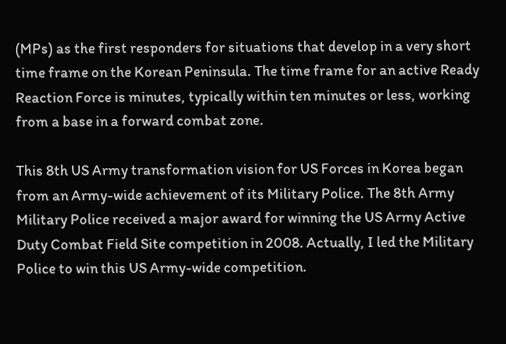(MPs) as the first responders for situations that develop in a very short time frame on the Korean Peninsula. The time frame for an active Ready Reaction Force is minutes, typically within ten minutes or less, working from a base in a forward combat zone.

This 8th US Army transformation vision for US Forces in Korea began from an Army-wide achievement of its Military Police. The 8th Army Military Police received a major award for winning the US Army Active Duty Combat Field Site competition in 2008. Actually, I led the Military Police to win this US Army-wide competition.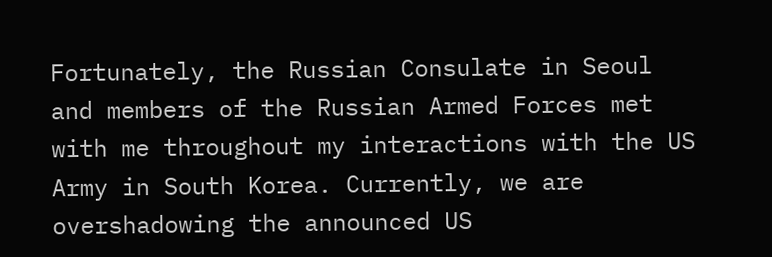Fortunately, the Russian Consulate in Seoul and members of the Russian Armed Forces met with me throughout my interactions with the US Army in South Korea. Currently, we are overshadowing the announced US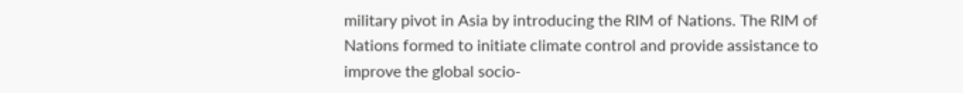military pivot in Asia by introducing the RIM of Nations. The RIM of Nations formed to initiate climate control and provide assistance to improve the global socio-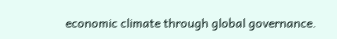economic climate through global governance.